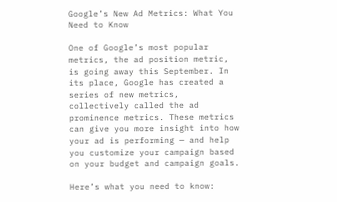Google’s New Ad Metrics: What You Need to Know

One of Google’s most popular metrics, the ad position metric, is going away this September. In its place, Google has created a series of new metrics, collectively called the ad prominence metrics. These metrics can give you more insight into how your ad is performing — and help you customize your campaign based on your budget and campaign goals.

Here’s what you need to know: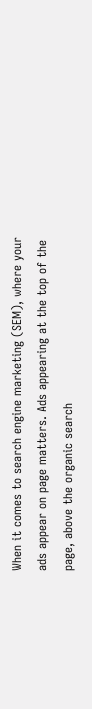When it comes to search engine marketing (SEM), where your ads appear on page matters. Ads appearing at the top of the page, above the organic search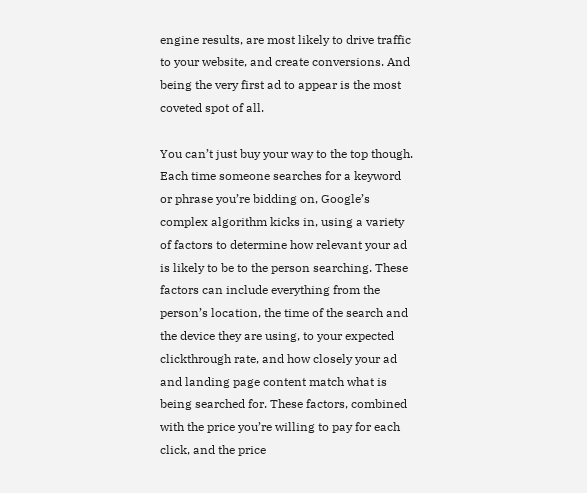engine results, are most likely to drive traffic to your website, and create conversions. And being the very first ad to appear is the most coveted spot of all.

You can’t just buy your way to the top though. Each time someone searches for a keyword or phrase you’re bidding on, Google’s complex algorithm kicks in, using a variety of factors to determine how relevant your ad is likely to be to the person searching. These factors can include everything from the person’s location, the time of the search and the device they are using, to your expected clickthrough rate, and how closely your ad and landing page content match what is being searched for. These factors, combined with the price you’re willing to pay for each click, and the price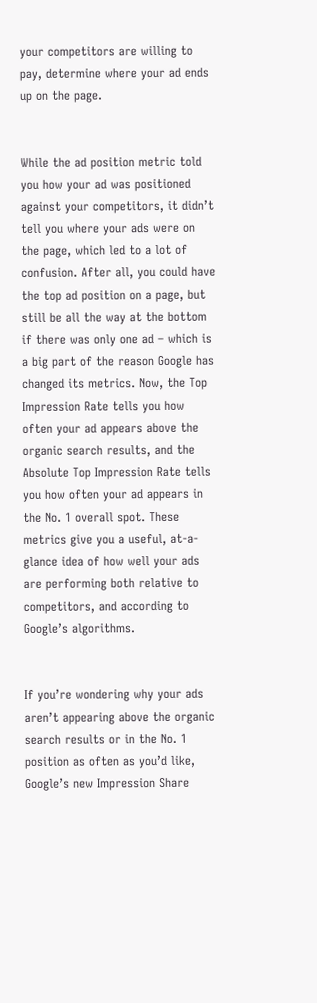your competitors are willing to pay, determine where your ad ends up on the page.


While the ad position metric told you how your ad was positioned against your competitors, it didn’t tell you where your ads were on the page, which led to a lot of confusion. After all, you could have the top ad position on a page, but still be all the way at the bottom if there was only one ad – which is a big part of the reason Google has changed its metrics. Now, the Top Impression Rate tells you how often your ad appears above the organic search results, and the Absolute Top Impression Rate tells you how often your ad appears in the No. 1 overall spot. These metrics give you a useful, at-a-glance idea of how well your ads are performing both relative to competitors, and according to Google’s algorithms.


If you’re wondering why your ads aren’t appearing above the organic search results or in the No. 1 position as often as you’d like, Google’s new Impression Share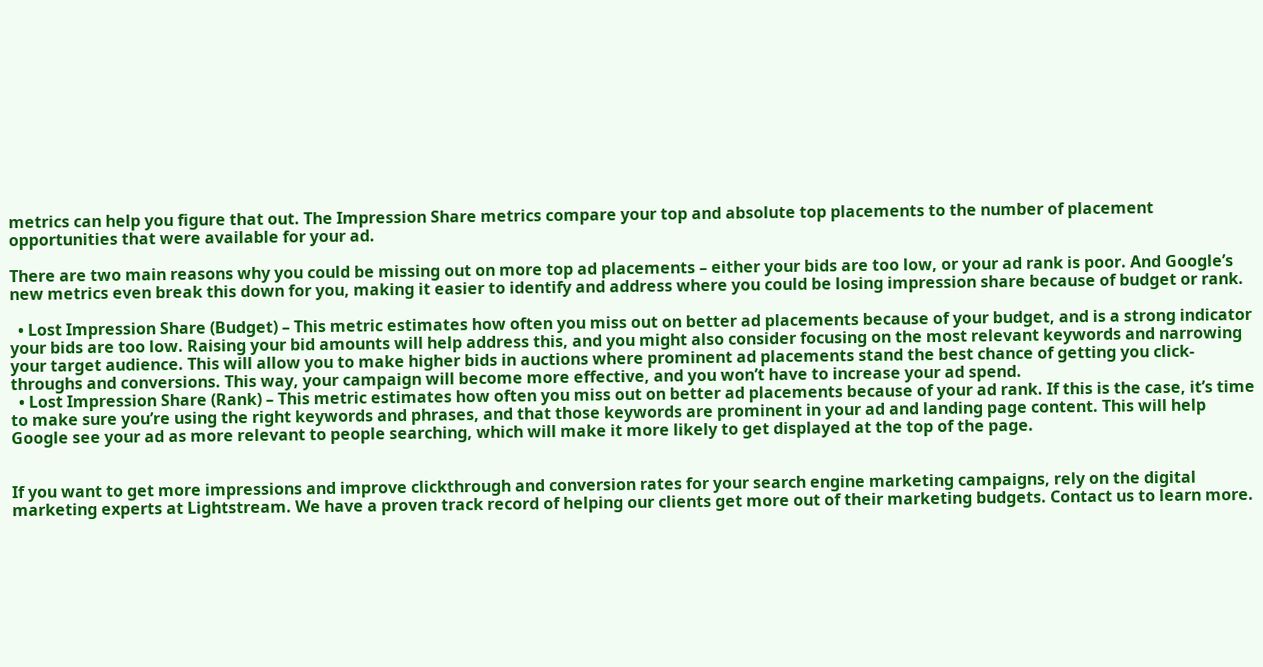metrics can help you figure that out. The Impression Share metrics compare your top and absolute top placements to the number of placement opportunities that were available for your ad.

There are two main reasons why you could be missing out on more top ad placements – either your bids are too low, or your ad rank is poor. And Google’s new metrics even break this down for you, making it easier to identify and address where you could be losing impression share because of budget or rank.

  • Lost Impression Share (Budget) – This metric estimates how often you miss out on better ad placements because of your budget, and is a strong indicator your bids are too low. Raising your bid amounts will help address this, and you might also consider focusing on the most relevant keywords and narrowing your target audience. This will allow you to make higher bids in auctions where prominent ad placements stand the best chance of getting you click-throughs and conversions. This way, your campaign will become more effective, and you won’t have to increase your ad spend.
  • Lost Impression Share (Rank) – This metric estimates how often you miss out on better ad placements because of your ad rank. If this is the case, it’s time to make sure you’re using the right keywords and phrases, and that those keywords are prominent in your ad and landing page content. This will help Google see your ad as more relevant to people searching, which will make it more likely to get displayed at the top of the page.


If you want to get more impressions and improve clickthrough and conversion rates for your search engine marketing campaigns, rely on the digital marketing experts at Lightstream. We have a proven track record of helping our clients get more out of their marketing budgets. Contact us to learn more.